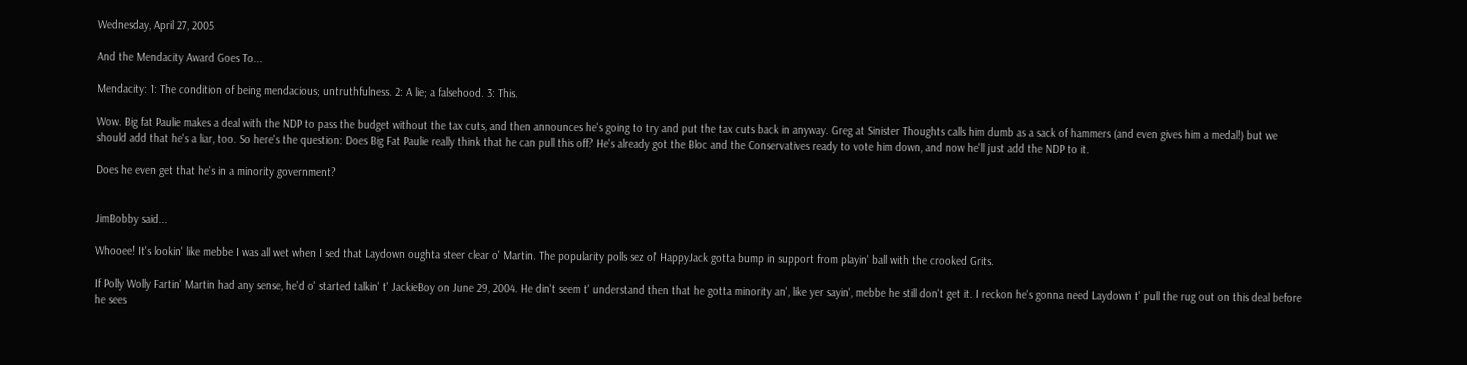Wednesday, April 27, 2005

And the Mendacity Award Goes To...

Mendacity: 1: The condition of being mendacious; untruthfulness. 2: A lie; a falsehood. 3: This.

Wow. Big fat Paulie makes a deal with the NDP to pass the budget without the tax cuts, and then announces he's going to try and put the tax cuts back in anyway. Greg at Sinister Thoughts calls him dumb as a sack of hammers (and even gives him a medal!) but we should add that he's a liar, too. So here's the question: Does Big Fat Paulie really think that he can pull this off? He's already got the Bloc and the Conservatives ready to vote him down, and now he'll just add the NDP to it.

Does he even get that he's in a minority government?


JimBobby said...

Whooee! It's lookin' like mebbe I was all wet when I sed that Laydown oughta steer clear o' Martin. The popularity polls sez ol' HappyJack gotta bump in support from playin' ball with the crooked Grits.

If Polly Wolly Fartin' Martin had any sense, he'd o' started talkin' t' JackieBoy on June 29, 2004. He din't seem t' understand then that he gotta minority an', like yer sayin', mebbe he still don't get it. I reckon he's gonna need Laydown t' pull the rug out on this deal before he sees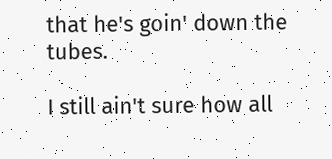that he's goin' down the tubes.

I still ain't sure how all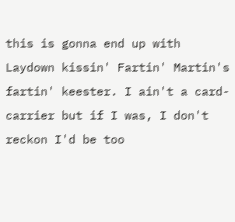this is gonna end up with Laydown kissin' Fartin' Martin's fartin' keester. I ain't a card-carrier but if I was, I don't reckon I'd be too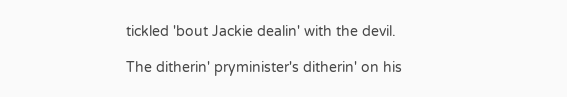tickled 'bout Jackie dealin' with the devil.

The ditherin' pryminister's ditherin' on his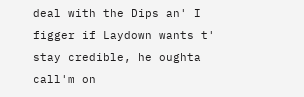deal with the Dips an' I figger if Laydown wants t' stay credible, he oughta call'm on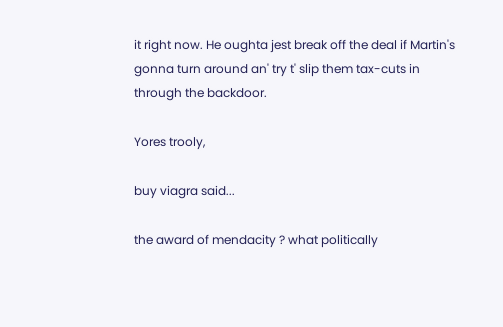it right now. He oughta jest break off the deal if Martin's gonna turn around an' try t' slip them tax-cuts in through the backdoor.

Yores trooly,

buy viagra said...

the award of mendacity ? what politically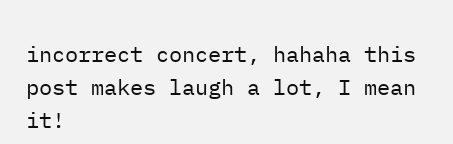incorrect concert, hahaha this post makes laugh a lot, I mean it!